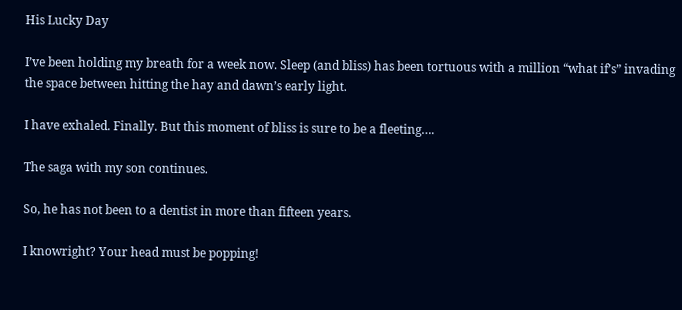His Lucky Day

I’ve been holding my breath for a week now. Sleep (and bliss) has been tortuous with a million “what if’s” invading the space between hitting the hay and dawn’s early light.

I have exhaled. Finally. But this moment of bliss is sure to be a fleeting….

The saga with my son continues.

So, he has not been to a dentist in more than fifteen years.

I knowright? Your head must be popping!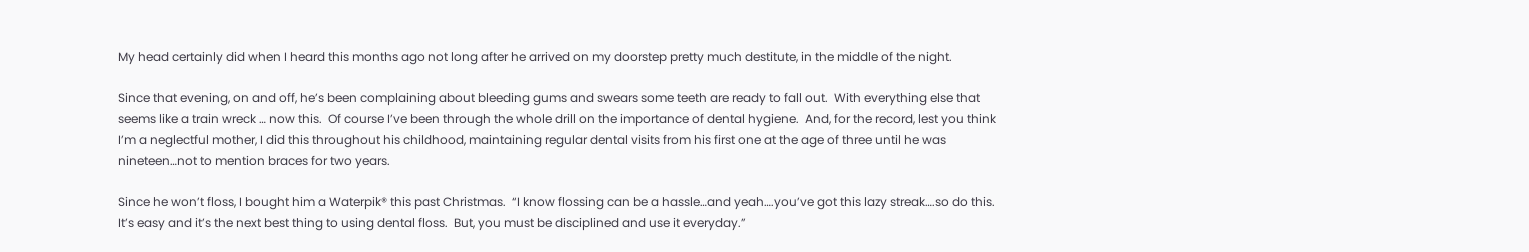My head certainly did when I heard this months ago not long after he arrived on my doorstep pretty much destitute, in the middle of the night.

Since that evening, on and off, he’s been complaining about bleeding gums and swears some teeth are ready to fall out.  With everything else that seems like a train wreck … now this.  Of course I’ve been through the whole drill on the importance of dental hygiene.  And, for the record, lest you think I’m a neglectful mother, I did this throughout his childhood, maintaining regular dental visits from his first one at the age of three until he was nineteen…not to mention braces for two years.

Since he won’t floss, I bought him a Waterpik® this past Christmas.  “I know flossing can be a hassle…and yeah….you’ve got this lazy streak….so do this.  It’s easy and it’s the next best thing to using dental floss.  But, you must be disciplined and use it everyday.”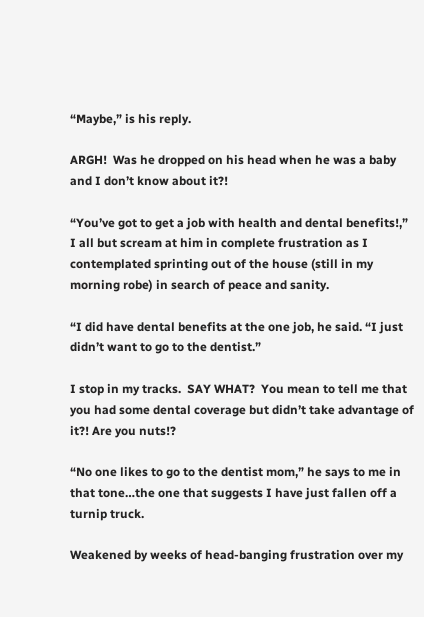“Maybe,” is his reply.

ARGH!  Was he dropped on his head when he was a baby and I don’t know about it?!

“You’ve got to get a job with health and dental benefits!,” I all but scream at him in complete frustration as I contemplated sprinting out of the house (still in my morning robe) in search of peace and sanity.

“I did have dental benefits at the one job, he said. “I just didn’t want to go to the dentist.”

I stop in my tracks.  SAY WHAT?  You mean to tell me that you had some dental coverage but didn’t take advantage of it?! Are you nuts!?

“No one likes to go to the dentist mom,” he says to me in  that tone…the one that suggests I have just fallen off a turnip truck.

Weakened by weeks of head-banging frustration over my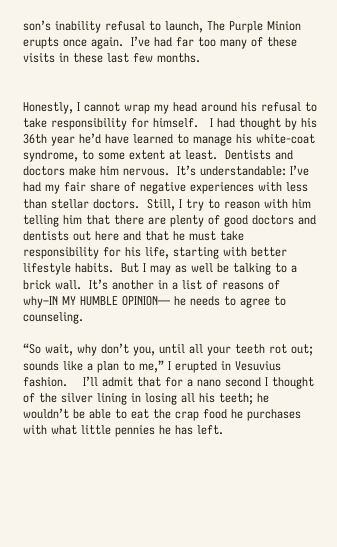son’s inability refusal to launch, The Purple Minion erupts once again.  I’ve had far too many of these visits in these last few months.


Honestly, I cannot wrap my head around his refusal to take responsibility for himself.   I had thought by his 36th year he’d have learned to manage his white-coat syndrome, to some extent at least.  Dentists and doctors make him nervous.  It’s understandable: I’ve had my fair share of negative experiences with less than stellar doctors.  Still, I try to reason with him telling him that there are plenty of good doctors and dentists out here and that he must take responsibility for his life, starting with better lifestyle habits.  But I may as well be talking to a brick wall.  It’s another in a list of reasons of why–IN MY HUMBLE OPINION— he needs to agree to counseling.

“So wait, why don’t you, until all your teeth rot out; sounds like a plan to me,” I erupted in Vesuvius fashion.    I’ll admit that for a nano second I thought of the silver lining in losing all his teeth; he wouldn’t be able to eat the crap food he purchases with what little pennies he has left.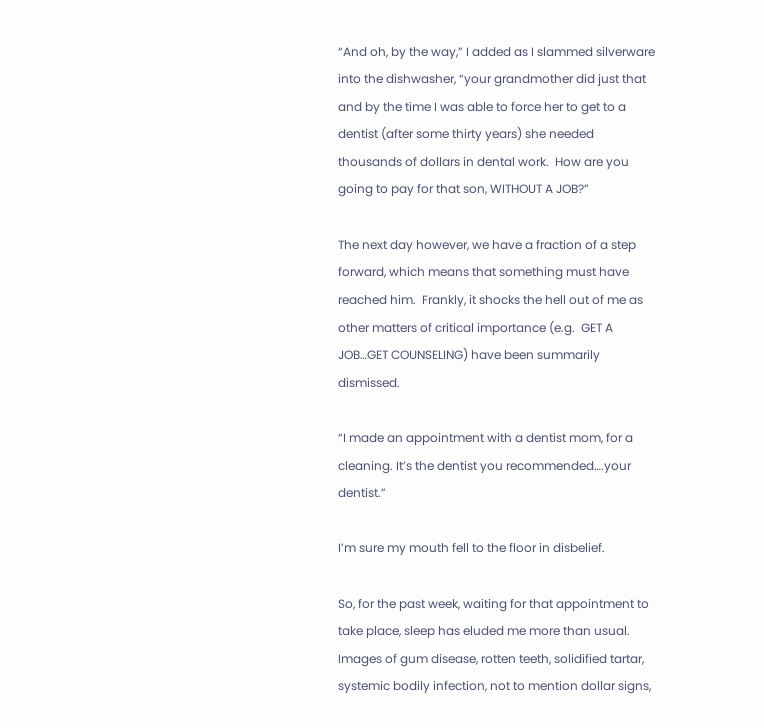“And oh, by the way,” I added as I slammed silverware into the dishwasher, “your grandmother did just that and by the time I was able to force her to get to a dentist (after some thirty years) she needed thousands of dollars in dental work.  How are you going to pay for that son, WITHOUT A JOB?”

The next day however, we have a fraction of a step forward, which means that something must have reached him.  Frankly, it shocks the hell out of me as other matters of critical importance (e.g.  GET A JOB…GET COUNSELING) have been summarily dismissed.

“I made an appointment with a dentist mom, for a cleaning. It’s the dentist you recommended….your dentist.”

I’m sure my mouth fell to the floor in disbelief.

So, for the past week, waiting for that appointment to take place, sleep has eluded me more than usual.  Images of gum disease, rotten teeth, solidified tartar, systemic bodily infection, not to mention dollar signs,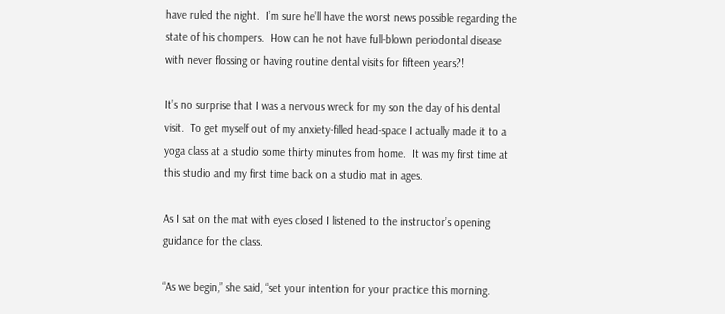have ruled the night.  I’m sure he’ll have the worst news possible regarding the state of his chompers.  How can he not have full-blown periodontal disease with never flossing or having routine dental visits for fifteen years?!

It’s no surprise that I was a nervous wreck for my son the day of his dental visit.  To get myself out of my anxiety-filled head-space I actually made it to a yoga class at a studio some thirty minutes from home.  It was my first time at this studio and my first time back on a studio mat in ages.

As I sat on the mat with eyes closed I listened to the instructor’s opening guidance for the class.

“As we begin,” she said, “set your intention for your practice this morning.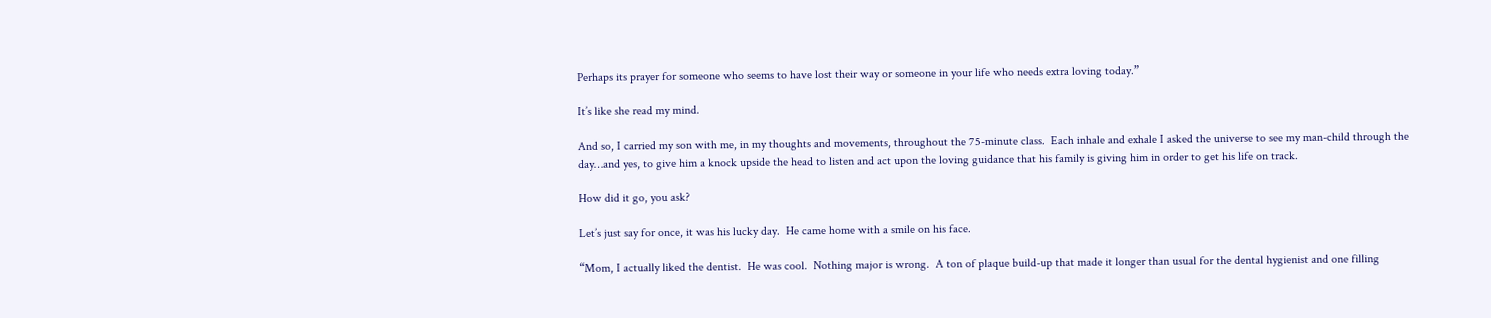Perhaps its prayer for someone who seems to have lost their way or someone in your life who needs extra loving today.”

It’s like she read my mind.

And so, I carried my son with me, in my thoughts and movements, throughout the 75-minute class.  Each inhale and exhale I asked the universe to see my man-child through the day…and yes, to give him a knock upside the head to listen and act upon the loving guidance that his family is giving him in order to get his life on track.

How did it go, you ask?

Let’s just say for once, it was his lucky day.  He came home with a smile on his face.

“Mom, I actually liked the dentist.  He was cool.  Nothing major is wrong.  A ton of plaque build-up that made it longer than usual for the dental hygienist and one filling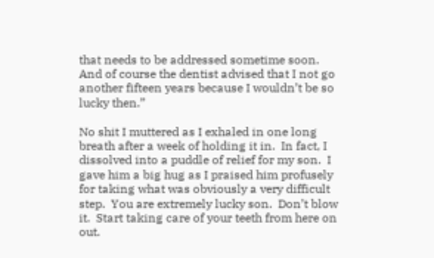that needs to be addressed sometime soon.  And of course the dentist advised that I not go another fifteen years because I wouldn’t be so lucky then.”

No shit I muttered as I exhaled in one long breath after a week of holding it in.  In fact, I dissolved into a puddle of relief for my son.  I gave him a big hug as I praised him profusely for taking what was obviously a very difficult step.  You are extremely lucky son.  Don’t blow it.  Start taking care of your teeth from here on out.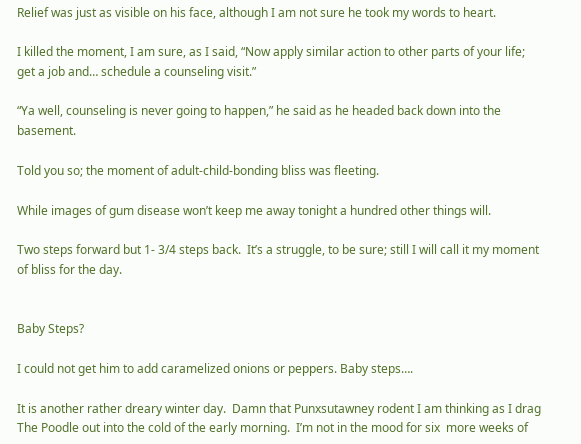Relief was just as visible on his face, although I am not sure he took my words to heart.

I killed the moment, I am sure, as I said, “Now apply similar action to other parts of your life; get a job and… schedule a counseling visit.”

“Ya well, counseling is never going to happen,” he said as he headed back down into the basement.

Told you so; the moment of adult-child-bonding bliss was fleeting.

While images of gum disease won’t keep me away tonight a hundred other things will.

Two steps forward but 1- 3/4 steps back.  It’s a struggle, to be sure; still I will call it my moment of bliss for the day.


Baby Steps?

I could not get him to add caramelized onions or peppers. Baby steps….

It is another rather dreary winter day.  Damn that Punxsutawney rodent I am thinking as I drag The Poodle out into the cold of the early morning.  I’m not in the mood for six  more weeks of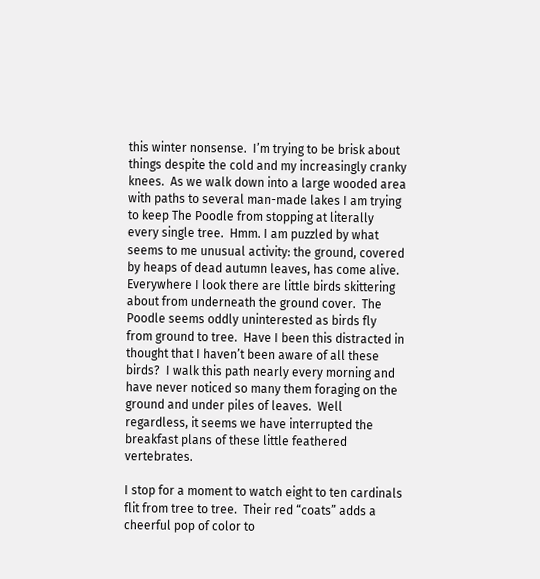this winter nonsense.  I’m trying to be brisk about things despite the cold and my increasingly cranky knees.  As we walk down into a large wooded area with paths to several man-made lakes I am trying to keep The Poodle from stopping at literally every single tree.  Hmm. I am puzzled by what seems to me unusual activity: the ground, covered by heaps of dead autumn leaves, has come alive.  Everywhere I look there are little birds skittering about from underneath the ground cover.  The Poodle seems oddly uninterested as birds fly from ground to tree.  Have I been this distracted in thought that I haven’t been aware of all these birds?  I walk this path nearly every morning and have never noticed so many them foraging on the ground and under piles of leaves.  Well regardless, it seems we have interrupted the breakfast plans of these little feathered vertebrates.

I stop for a moment to watch eight to ten cardinals flit from tree to tree.  Their red “coats” adds a cheerful pop of color to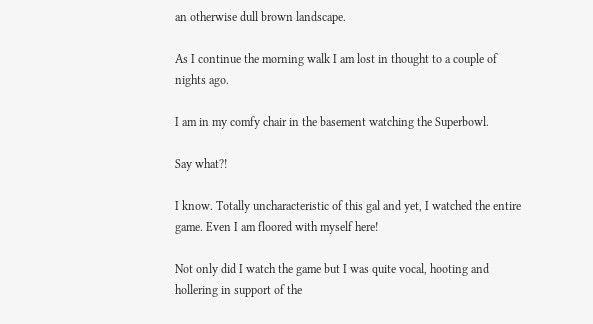an otherwise dull brown landscape.

As I continue the morning walk I am lost in thought to a couple of nights ago.

I am in my comfy chair in the basement watching the Superbowl.

Say what?!

I know. Totally uncharacteristic of this gal and yet, I watched the entire game. Even I am floored with myself here!

Not only did I watch the game but I was quite vocal, hooting and hollering in support of the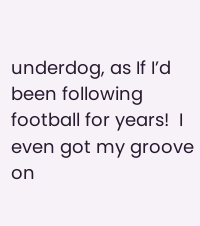underdog, as If I’d been following football for years!  I even got my groove on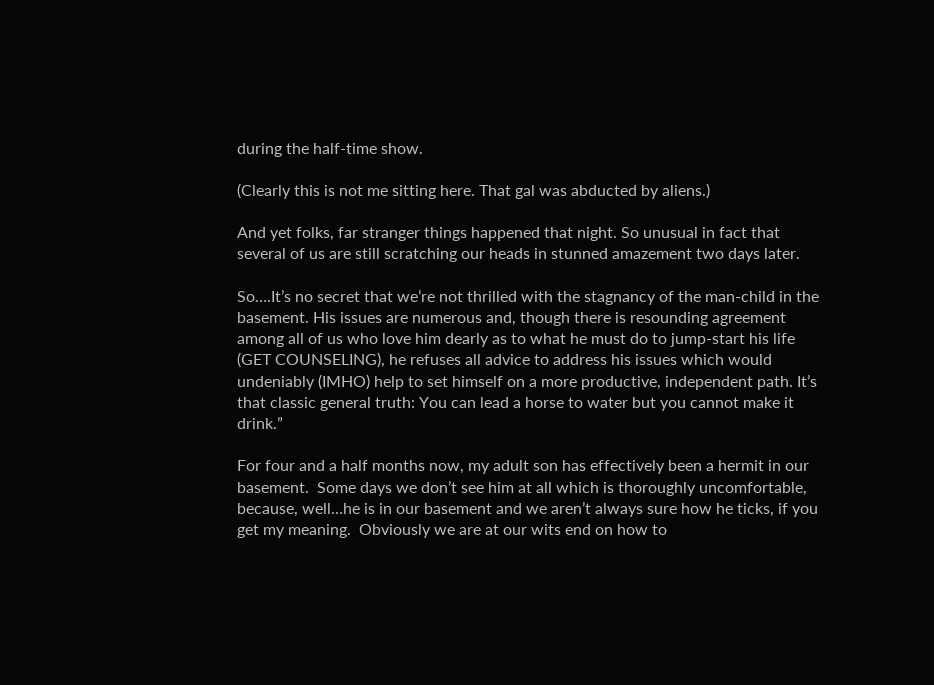during the half-time show.

(Clearly this is not me sitting here. That gal was abducted by aliens.)

And yet folks, far stranger things happened that night. So unusual in fact that several of us are still scratching our heads in stunned amazement two days later.

So….It’s no secret that we’re not thrilled with the stagnancy of the man-child in the basement. His issues are numerous and, though there is resounding agreement among all of us who love him dearly as to what he must do to jump-start his life (GET COUNSELING), he refuses all advice to address his issues which would undeniably (IMHO) help to set himself on a more productive, independent path. It’s that classic general truth: You can lead a horse to water but you cannot make it drink.”

For four and a half months now, my adult son has effectively been a hermit in our basement.  Some days we don’t see him at all which is thoroughly uncomfortable, because, well…he is in our basement and we aren’t always sure how he ticks, if you get my meaning.  Obviously we are at our wits end on how to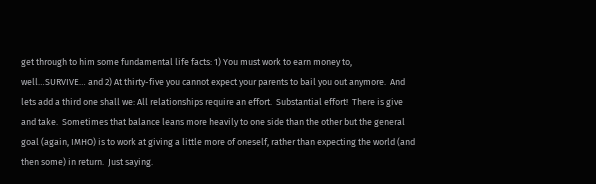get through to him some fundamental life facts: 1) You must work to earn money to, well…SURVIVE… and 2) At thirty-five you cannot expect your parents to bail you out anymore.  And lets add a third one shall we: All relationships require an effort.  Substantial effort!  There is give and take.  Sometimes that balance leans more heavily to one side than the other but the general goal (again, IMHO) is to work at giving a little more of oneself, rather than expecting the world (and then some) in return.  Just saying.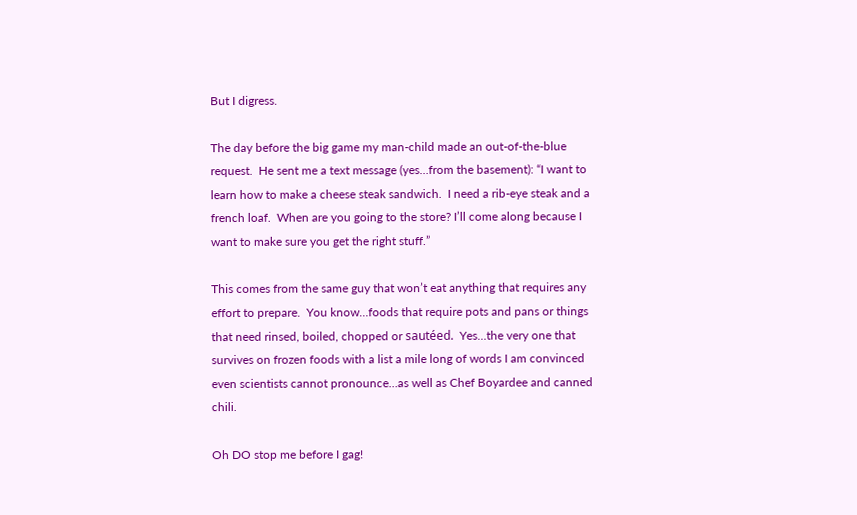But I digress.

The day before the big game my man-child made an out-of-the-blue request.  He sent me a text message (yes…from the basement): “I want to learn how to make a cheese steak sandwich.  I need a rib-eye steak and a french loaf.  When are you going to the store? I’ll come along because I want to make sure you get the right stuff.”

This comes from the same guy that won’t eat anything that requires any effort to prepare.  You know…foods that require pots and pans or things that need rinsed, boiled, chopped or sautéed.  Yes…the very one that survives on frozen foods with a list a mile long of words I am convinced even scientists cannot pronounce…as well as Chef Boyardee and canned chili.

Oh DO stop me before I gag!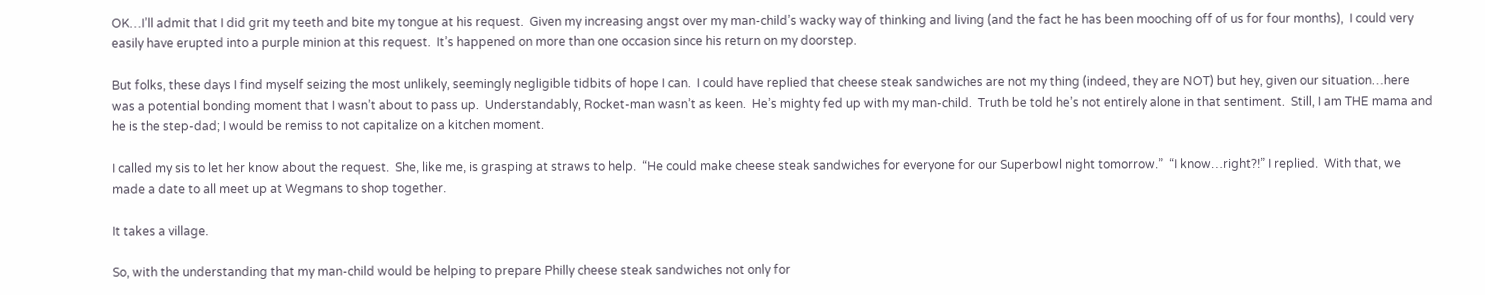OK…I’ll admit that I did grit my teeth and bite my tongue at his request.  Given my increasing angst over my man-child’s wacky way of thinking and living (and the fact he has been mooching off of us for four months),  I could very easily have erupted into a purple minion at this request.  It’s happened on more than one occasion since his return on my doorstep.

But folks, these days I find myself seizing the most unlikely, seemingly negligible tidbits of hope I can.  I could have replied that cheese steak sandwiches are not my thing (indeed, they are NOT) but hey, given our situation…here was a potential bonding moment that I wasn’t about to pass up.  Understandably, Rocket-man wasn’t as keen.  He’s mighty fed up with my man-child.  Truth be told he’s not entirely alone in that sentiment.  Still, I am THE mama and he is the step-dad; I would be remiss to not capitalize on a kitchen moment.

I called my sis to let her know about the request.  She, like me, is grasping at straws to help.  “He could make cheese steak sandwiches for everyone for our Superbowl night tomorrow.”  “I know…right?!” I replied.  With that, we made a date to all meet up at Wegmans to shop together.

It takes a village.

So, with the understanding that my man-child would be helping to prepare Philly cheese steak sandwiches not only for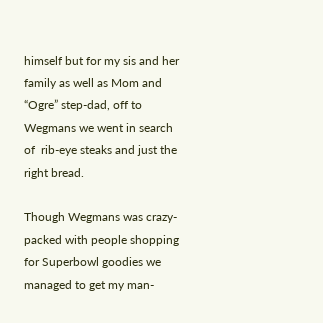himself but for my sis and her family as well as Mom and “Ogre” step-dad, off to Wegmans we went in search of  rib-eye steaks and just the right bread.

Though Wegmans was crazy-packed with people shopping for Superbowl goodies we managed to get my man-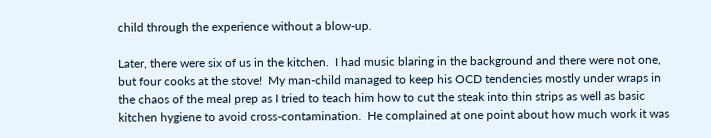child through the experience without a blow-up.

Later, there were six of us in the kitchen.  I had music blaring in the background and there were not one, but four cooks at the stove!  My man-child managed to keep his OCD tendencies mostly under wraps in the chaos of the meal prep as I tried to teach him how to cut the steak into thin strips as well as basic kitchen hygiene to avoid cross-contamination.  He complained at one point about how much work it was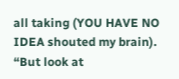all taking (YOU HAVE NO IDEA shouted my brain).     “But look at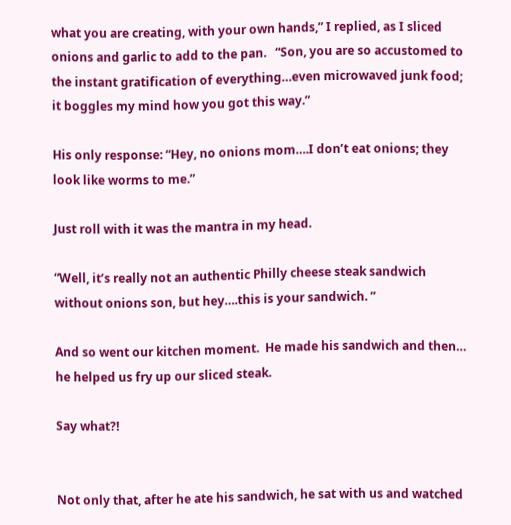what you are creating, with your own hands,” I replied, as I sliced onions and garlic to add to the pan.   “Son, you are so accustomed to the instant gratification of everything…even microwaved junk food; it boggles my mind how you got this way.”

His only response: “Hey, no onions mom….I don’t eat onions; they look like worms to me.”

Just roll with it was the mantra in my head.

“Well, it’s really not an authentic Philly cheese steak sandwich without onions son, but hey….this is your sandwich. ”

And so went our kitchen moment.  He made his sandwich and then… he helped us fry up our sliced steak.

Say what?!


Not only that, after he ate his sandwich, he sat with us and watched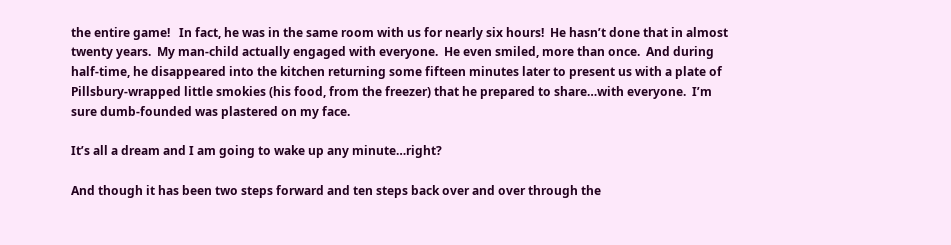the entire game!   In fact, he was in the same room with us for nearly six hours!  He hasn’t done that in almost twenty years.  My man-child actually engaged with everyone.  He even smiled, more than once.  And during half-time, he disappeared into the kitchen returning some fifteen minutes later to present us with a plate of Pillsbury-wrapped little smokies (his food, from the freezer) that he prepared to share…with everyone.  I’m sure dumb-founded was plastered on my face.

It’s all a dream and I am going to wake up any minute…right?

And though it has been two steps forward and ten steps back over and over through the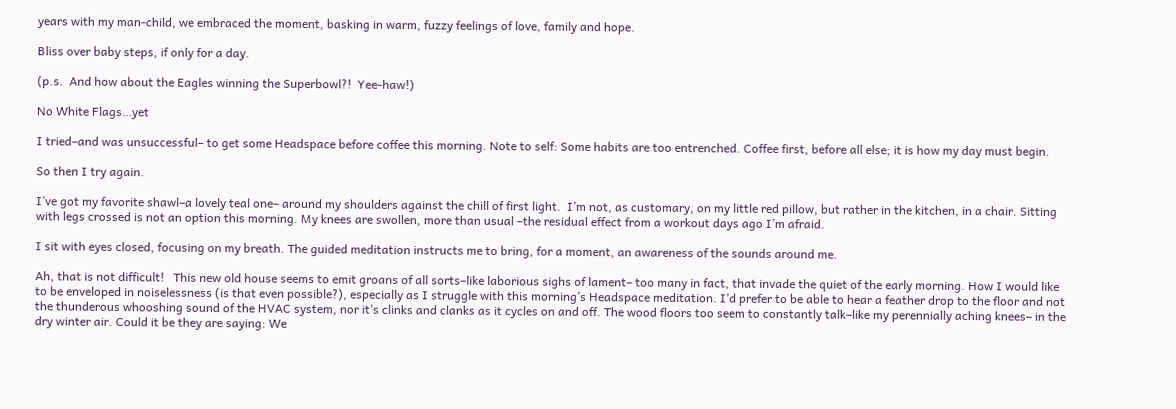years with my man-child, we embraced the moment, basking in warm, fuzzy feelings of love, family and hope.

Bliss over baby steps, if only for a day.

(p.s.  And how about the Eagles winning the Superbowl?!  Yee-haw!)

No White Flags…yet

I tried–and was unsuccessful– to get some Headspace before coffee this morning. Note to self: Some habits are too entrenched. Coffee first, before all else; it is how my day must begin.

So then I try again.

I’ve got my favorite shawl–a lovely teal one– around my shoulders against the chill of first light.  I’m not, as customary, on my little red pillow, but rather in the kitchen, in a chair. Sitting with legs crossed is not an option this morning. My knees are swollen, more than usual –the residual effect from a workout days ago I’m afraid.

I sit with eyes closed, focusing on my breath. The guided meditation instructs me to bring, for a moment, an awareness of the sounds around me.

Ah, that is not difficult!   This new old house seems to emit groans of all sorts–like laborious sighs of lament– too many in fact, that invade the quiet of the early morning. How I would like to be enveloped in noiselessness (is that even possible?), especially as I struggle with this morning’s Headspace meditation. I’d prefer to be able to hear a feather drop to the floor and not the thunderous whooshing sound of the HVAC system, nor it’s clinks and clanks as it cycles on and off. The wood floors too seem to constantly talk–like my perennially aching knees– in the dry winter air. Could it be they are saying: We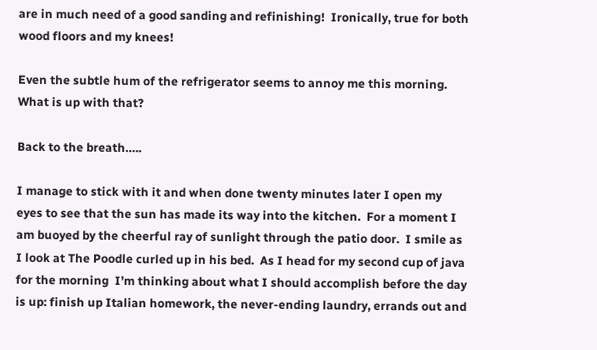are in much need of a good sanding and refinishing!  Ironically, true for both wood floors and my knees!

Even the subtle hum of the refrigerator seems to annoy me this morning. What is up with that?

Back to the breath…..

I manage to stick with it and when done twenty minutes later I open my eyes to see that the sun has made its way into the kitchen.  For a moment I am buoyed by the cheerful ray of sunlight through the patio door.  I smile as I look at The Poodle curled up in his bed.  As I head for my second cup of java for the morning  I’m thinking about what I should accomplish before the day is up: finish up Italian homework, the never-ending laundry, errands out and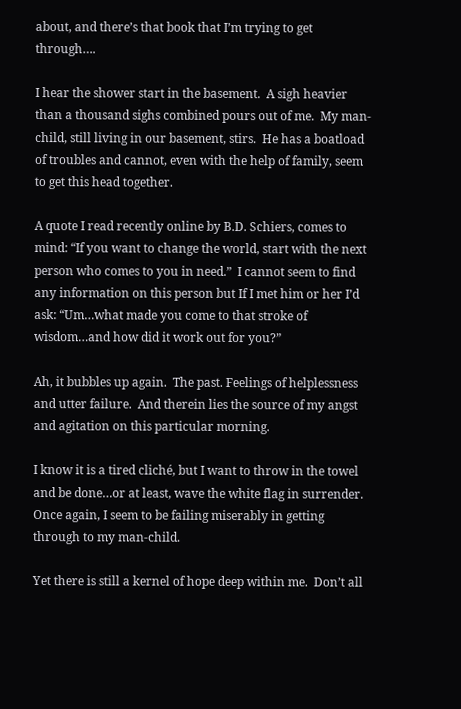about, and there’s that book that I’m trying to get through….

I hear the shower start in the basement.  A sigh heavier than a thousand sighs combined pours out of me.  My man-child, still living in our basement, stirs.  He has a boatload of troubles and cannot, even with the help of family, seem to get this head together.

A quote I read recently online by B.D. Schiers, comes to mind: “If you want to change the world, start with the next person who comes to you in need.”  I cannot seem to find any information on this person but If I met him or her I’d ask: “Um…what made you come to that stroke of wisdom…and how did it work out for you?”

Ah, it bubbles up again.  The past. Feelings of helplessness and utter failure.  And therein lies the source of my angst and agitation on this particular morning.

I know it is a tired cliché, but I want to throw in the towel and be done…or at least, wave the white flag in surrender.  Once again, I seem to be failing miserably in getting through to my man-child.

Yet there is still a kernel of hope deep within me.  Don’t all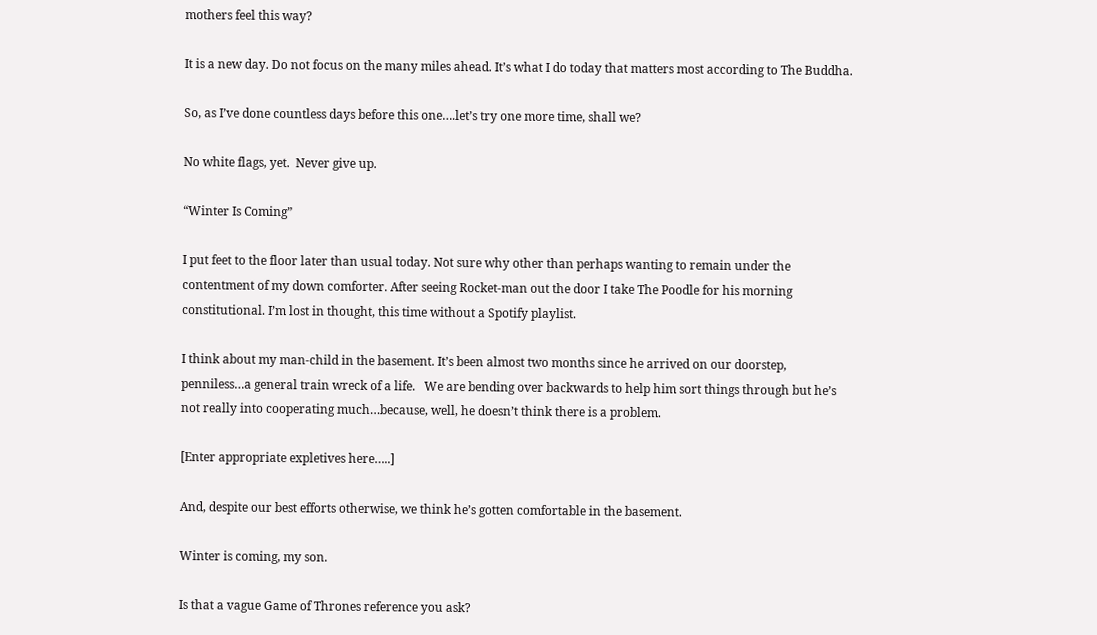mothers feel this way?

It is a new day. Do not focus on the many miles ahead. It’s what I do today that matters most according to The Buddha.

So, as I’ve done countless days before this one….let’s try one more time, shall we?

No white flags, yet.  Never give up.

“Winter Is Coming”

I put feet to the floor later than usual today. Not sure why other than perhaps wanting to remain under the contentment of my down comforter. After seeing Rocket-man out the door I take The Poodle for his morning constitutional. I’m lost in thought, this time without a Spotify playlist.

I think about my man-child in the basement. It’s been almost two months since he arrived on our doorstep, penniless…a general train wreck of a life.   We are bending over backwards to help him sort things through but he’s not really into cooperating much…because, well, he doesn’t think there is a problem.

[Enter appropriate expletives here…..]

And, despite our best efforts otherwise, we think he’s gotten comfortable in the basement.

Winter is coming, my son.

Is that a vague Game of Thrones reference you ask?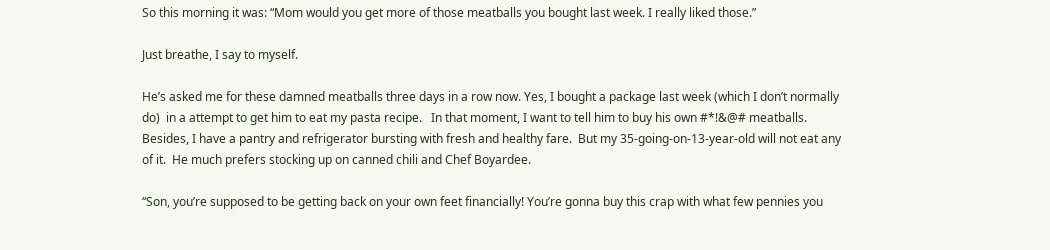So this morning it was: “Mom would you get more of those meatballs you bought last week. I really liked those.”

Just breathe, I say to myself.

He’s asked me for these damned meatballs three days in a row now. Yes, I bought a package last week (which I don’t normally do)  in a attempt to get him to eat my pasta recipe.   In that moment, I want to tell him to buy his own #*!&@# meatballs.  Besides, I have a pantry and refrigerator bursting with fresh and healthy fare.  But my 35-going-on-13-year-old will not eat any of it.  He much prefers stocking up on canned chili and Chef Boyardee.

“Son, you’re supposed to be getting back on your own feet financially! You’re gonna buy this crap with what few pennies you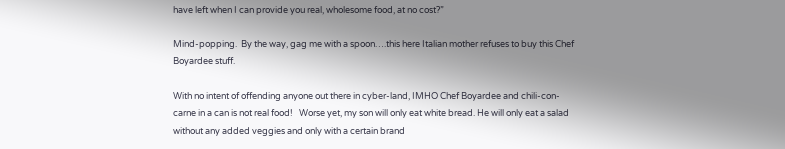have left when I can provide you real, wholesome food, at no cost?”

Mind-popping.  By the way, gag me with a spoon….this here Italian mother refuses to buy this Chef Boyardee stuff.

With no intent of offending anyone out there in cyber-land, IMHO Chef Boyardee and chili-con-carne in a can is not real food!   Worse yet, my son will only eat white bread. He will only eat a salad without any added veggies and only with a certain brand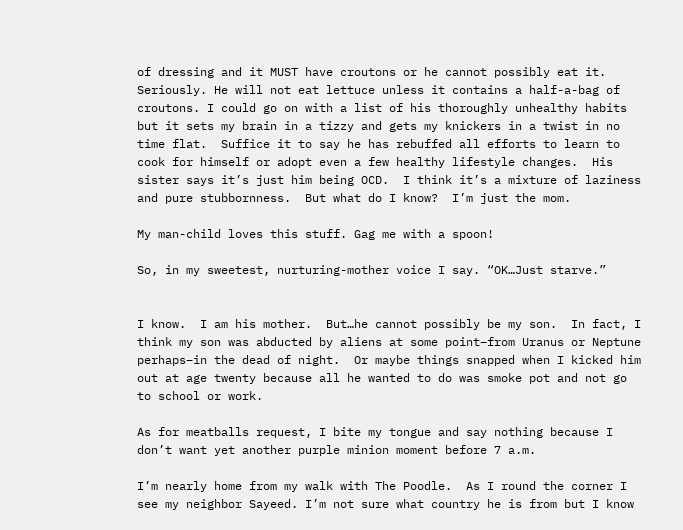of dressing and it MUST have croutons or he cannot possibly eat it.  Seriously. He will not eat lettuce unless it contains a half-a-bag of croutons. I could go on with a list of his thoroughly unhealthy habits but it sets my brain in a tizzy and gets my knickers in a twist in no time flat.  Suffice it to say he has rebuffed all efforts to learn to cook for himself or adopt even a few healthy lifestyle changes.  His sister says it’s just him being OCD.  I think it’s a mixture of laziness and pure stubbornness.  But what do I know?  I’m just the mom.

My man-child loves this stuff. Gag me with a spoon!

So, in my sweetest, nurturing-mother voice I say. “OK…Just starve.”


I know.  I am his mother.  But…he cannot possibly be my son.  In fact, I think my son was abducted by aliens at some point–from Uranus or Neptune perhaps–in the dead of night.  Or maybe things snapped when I kicked him out at age twenty because all he wanted to do was smoke pot and not go to school or work.

As for meatballs request, I bite my tongue and say nothing because I don’t want yet another purple minion moment before 7 a.m.

I’m nearly home from my walk with The Poodle.  As I round the corner I see my neighbor Sayeed. I’m not sure what country he is from but I know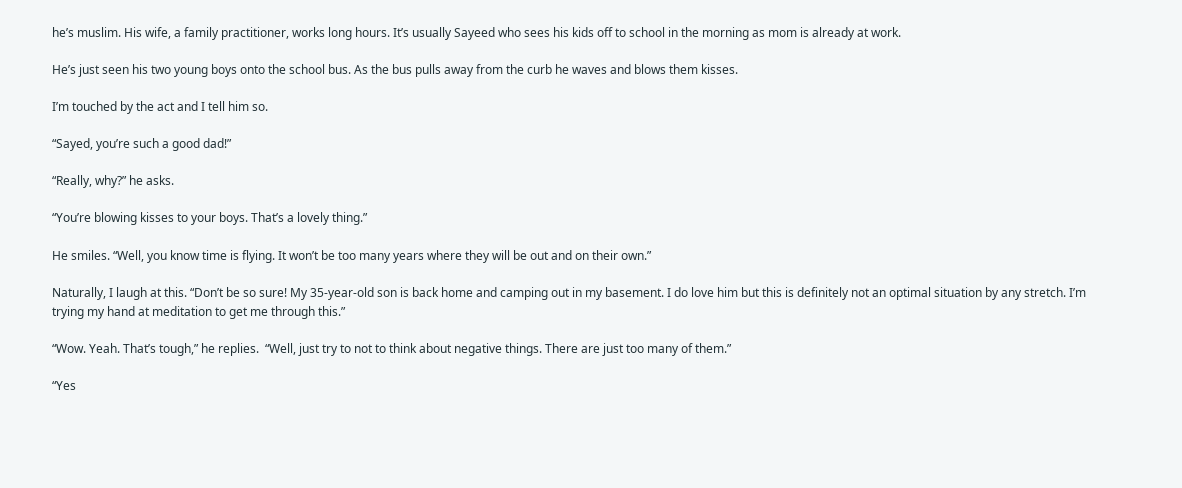he’s muslim. His wife, a family practitioner, works long hours. It’s usually Sayeed who sees his kids off to school in the morning as mom is already at work.

He’s just seen his two young boys onto the school bus. As the bus pulls away from the curb he waves and blows them kisses.

I’m touched by the act and I tell him so.

“Sayed, you’re such a good dad!”

“Really, why?” he asks.

“You’re blowing kisses to your boys. That’s a lovely thing.”

He smiles. “Well, you know time is flying. It won’t be too many years where they will be out and on their own.”

Naturally, I laugh at this. “Don’t be so sure! My 35-year-old son is back home and camping out in my basement. I do love him but this is definitely not an optimal situation by any stretch. I’m trying my hand at meditation to get me through this.”

“Wow. Yeah. That’s tough,” he replies.  “Well, just try to not to think about negative things. There are just too many of them.”

“Yes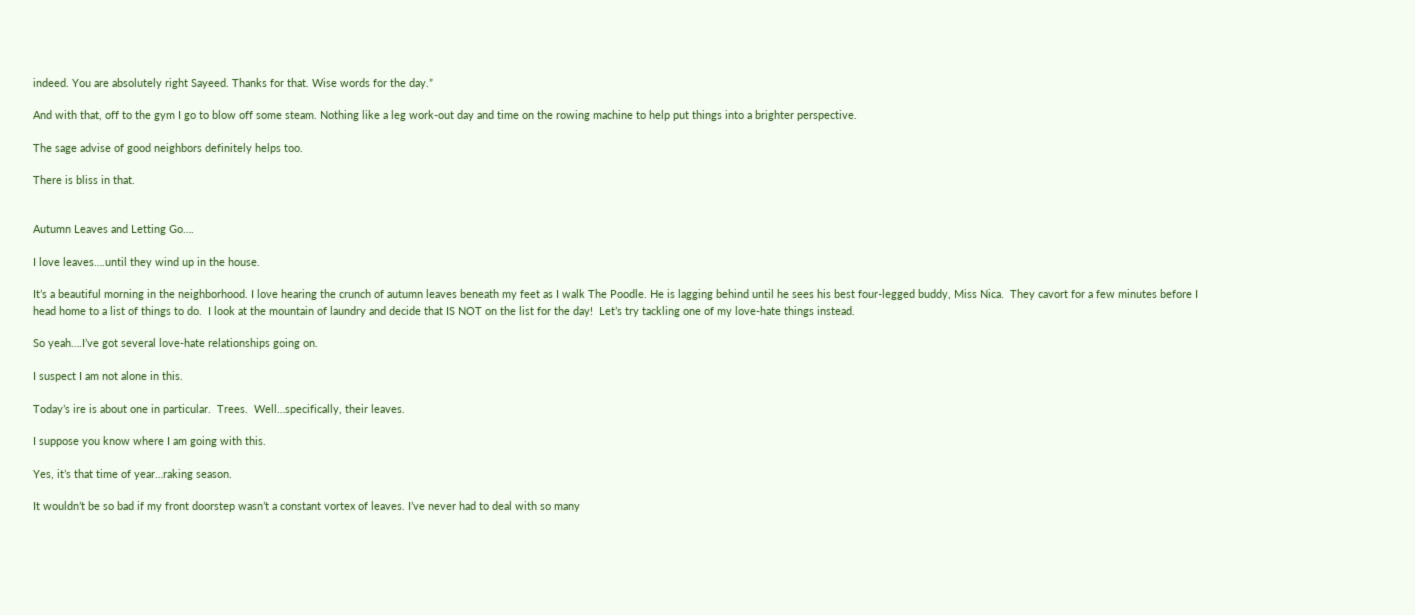indeed. You are absolutely right Sayeed. Thanks for that. Wise words for the day.”

And with that, off to the gym I go to blow off some steam. Nothing like a leg work-out day and time on the rowing machine to help put things into a brighter perspective.

The sage advise of good neighbors definitely helps too.

There is bliss in that.


Autumn Leaves and Letting Go….

I love leaves….until they wind up in the house.

It’s a beautiful morning in the neighborhood. I love hearing the crunch of autumn leaves beneath my feet as I walk The Poodle. He is lagging behind until he sees his best four-legged buddy, Miss Nica.  They cavort for a few minutes before I head home to a list of things to do.  I look at the mountain of laundry and decide that IS NOT on the list for the day!  Let’s try tackling one of my love-hate things instead.

So yeah….I’ve got several love-hate relationships going on.

I suspect I am not alone in this.

Today’s ire is about one in particular.  Trees.  Well…specifically, their leaves.

I suppose you know where I am going with this.

Yes, it’s that time of year…raking season.

It wouldn’t be so bad if my front doorstep wasn’t a constant vortex of leaves. I’ve never had to deal with so many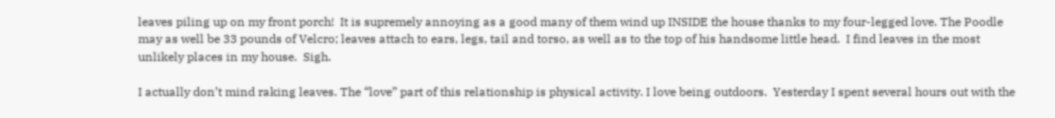leaves piling up on my front porch!  It is supremely annoying as a good many of them wind up INSIDE the house thanks to my four-legged love. The Poodle may as well be 33 pounds of Velcro; leaves attach to ears, legs, tail and torso, as well as to the top of his handsome little head.  I find leaves in the most unlikely places in my house.  Sigh.

I actually don’t mind raking leaves. The “love” part of this relationship is physical activity. I love being outdoors.  Yesterday I spent several hours out with the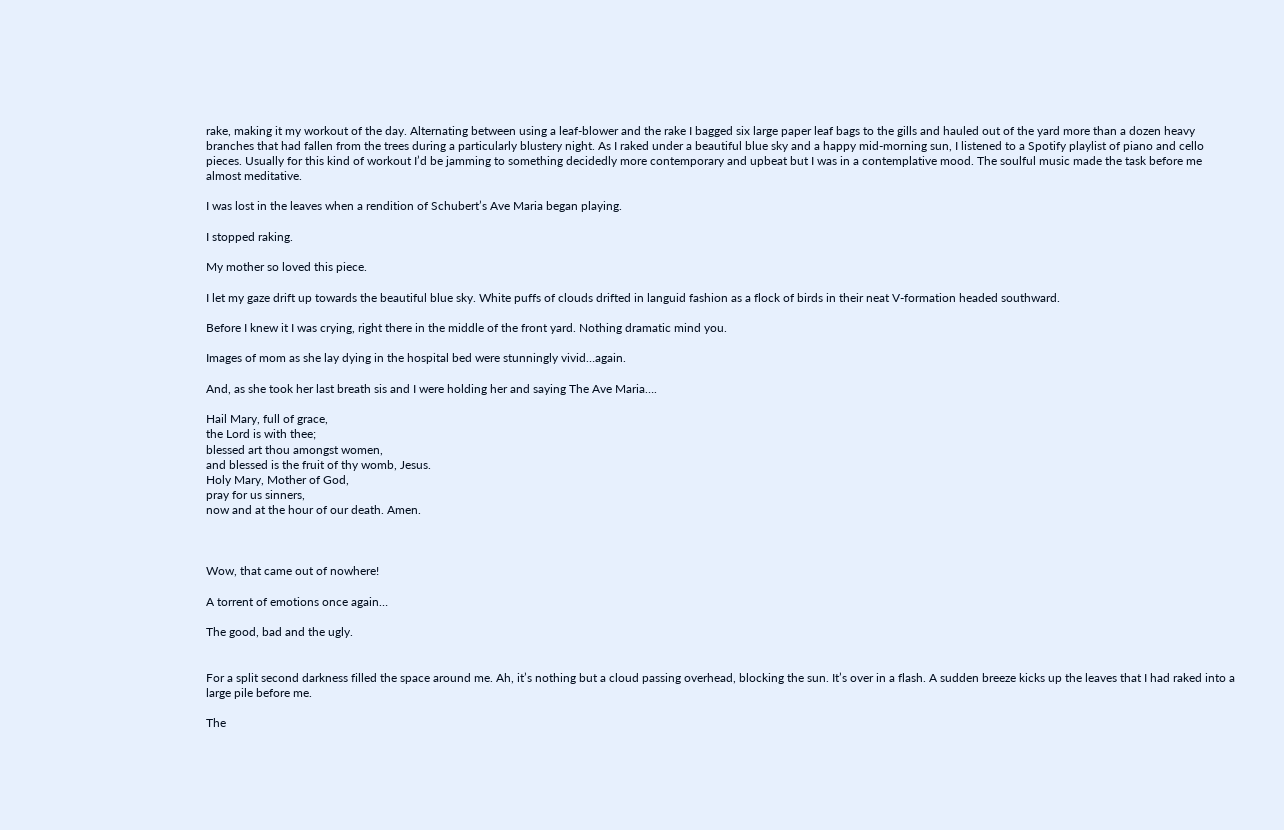rake, making it my workout of the day. Alternating between using a leaf-blower and the rake I bagged six large paper leaf bags to the gills and hauled out of the yard more than a dozen heavy branches that had fallen from the trees during a particularly blustery night. As I raked under a beautiful blue sky and a happy mid-morning sun, I listened to a Spotify playlist of piano and cello pieces. Usually for this kind of workout I’d be jamming to something decidedly more contemporary and upbeat but I was in a contemplative mood. The soulful music made the task before me almost meditative.

I was lost in the leaves when a rendition of Schubert’s Ave Maria began playing.

I stopped raking.

My mother so loved this piece.

I let my gaze drift up towards the beautiful blue sky. White puffs of clouds drifted in languid fashion as a flock of birds in their neat V-formation headed southward.

Before I knew it I was crying, right there in the middle of the front yard. Nothing dramatic mind you.

Images of mom as she lay dying in the hospital bed were stunningly vivid…again.

And, as she took her last breath sis and I were holding her and saying The Ave Maria….

Hail Mary, full of grace,
the Lord is with thee;
blessed art thou amongst women,
and blessed is the fruit of thy womb, Jesus.
Holy Mary, Mother of God,
pray for us sinners,
now and at the hour of our death. Amen.



Wow, that came out of nowhere!

A torrent of emotions once again…

The good, bad and the ugly.


For a split second darkness filled the space around me. Ah, it’s nothing but a cloud passing overhead, blocking the sun. It’s over in a flash. A sudden breeze kicks up the leaves that I had raked into a large pile before me.

The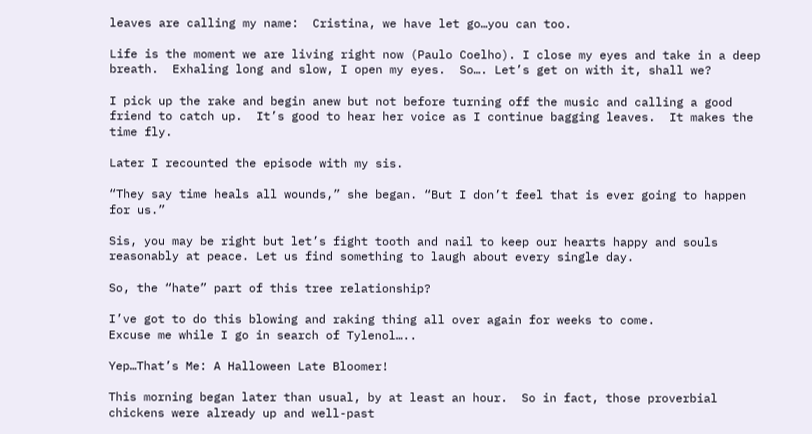leaves are calling my name:  Cristina, we have let go…you can too.

Life is the moment we are living right now (Paulo Coelho). I close my eyes and take in a deep breath.  Exhaling long and slow, I open my eyes.  So…. Let’s get on with it, shall we?

I pick up the rake and begin anew but not before turning off the music and calling a good friend to catch up.  It’s good to hear her voice as I continue bagging leaves.  It makes the time fly.

Later I recounted the episode with my sis.

“They say time heals all wounds,” she began. “But I don’t feel that is ever going to happen for us.”

Sis, you may be right but let’s fight tooth and nail to keep our hearts happy and souls reasonably at peace. Let us find something to laugh about every single day.

So, the “hate” part of this tree relationship?

I’ve got to do this blowing and raking thing all over again for weeks to come.
Excuse me while I go in search of Tylenol…..

Yep…That’s Me: A Halloween Late Bloomer!

This morning began later than usual, by at least an hour.  So in fact, those proverbial chickens were already up and well-past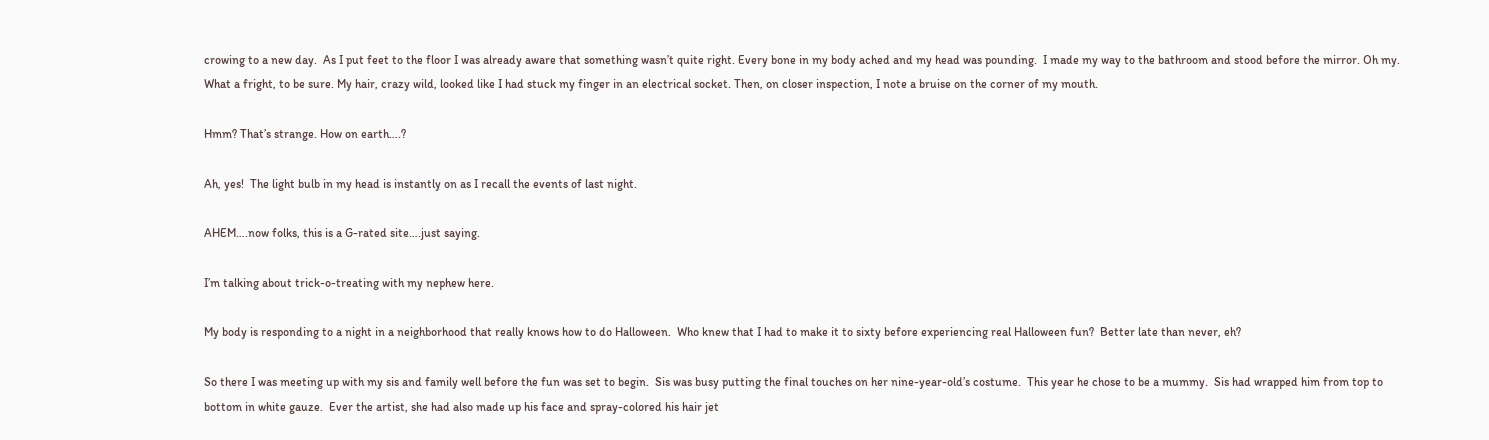crowing to a new day.  As I put feet to the floor I was already aware that something wasn’t quite right. Every bone in my body ached and my head was pounding.  I made my way to the bathroom and stood before the mirror. Oh my.  What a fright, to be sure. My hair, crazy wild, looked like I had stuck my finger in an electrical socket. Then, on closer inspection, I note a bruise on the corner of my mouth.

Hmm? That’s strange. How on earth….?

Ah, yes!  The light bulb in my head is instantly on as I recall the events of last night.

AHEM….now folks, this is a G-rated site….just saying.

I’m talking about trick-o-treating with my nephew here.

My body is responding to a night in a neighborhood that really knows how to do Halloween.  Who knew that I had to make it to sixty before experiencing real Halloween fun?  Better late than never, eh?

So there I was meeting up with my sis and family well before the fun was set to begin.  Sis was busy putting the final touches on her nine-year-old’s costume.  This year he chose to be a mummy.  Sis had wrapped him from top to bottom in white gauze.  Ever the artist, she had also made up his face and spray-colored his hair jet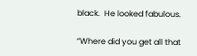black.  He looked fabulous.

“Where did you get all that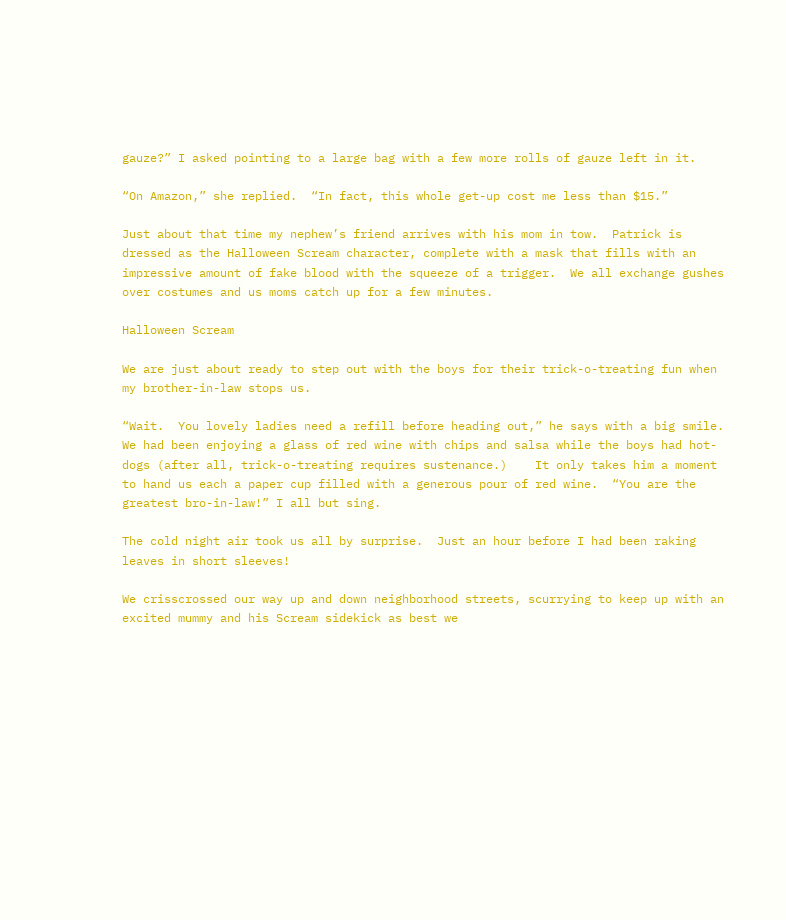gauze?” I asked pointing to a large bag with a few more rolls of gauze left in it.

“On Amazon,” she replied.  “In fact, this whole get-up cost me less than $15.”

Just about that time my nephew’s friend arrives with his mom in tow.  Patrick is dressed as the Halloween Scream character, complete with a mask that fills with an impressive amount of fake blood with the squeeze of a trigger.  We all exchange gushes over costumes and us moms catch up for a few minutes.

Halloween Scream

We are just about ready to step out with the boys for their trick-o-treating fun when my brother-in-law stops us.

“Wait.  You lovely ladies need a refill before heading out,” he says with a big smile.  We had been enjoying a glass of red wine with chips and salsa while the boys had hot-dogs (after all, trick-o-treating requires sustenance.)    It only takes him a moment to hand us each a paper cup filled with a generous pour of red wine.  “You are the greatest bro-in-law!” I all but sing.

The cold night air took us all by surprise.  Just an hour before I had been raking leaves in short sleeves!

We crisscrossed our way up and down neighborhood streets, scurrying to keep up with an excited mummy and his Scream sidekick as best we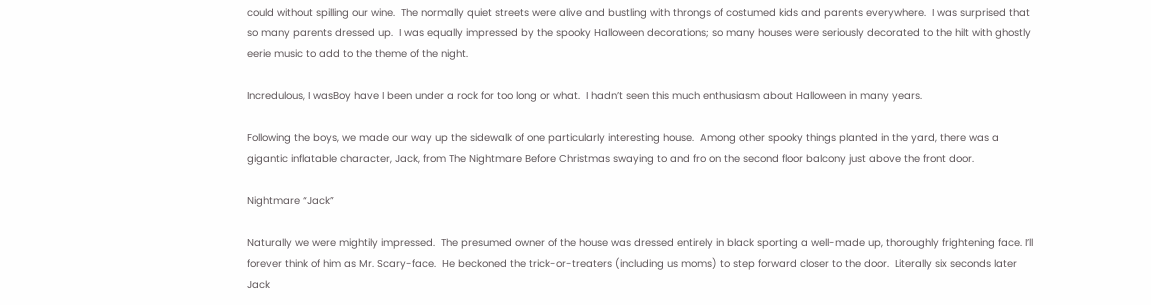could without spilling our wine.  The normally quiet streets were alive and bustling with throngs of costumed kids and parents everywhere.  I was surprised that so many parents dressed up.  I was equally impressed by the spooky Halloween decorations; so many houses were seriously decorated to the hilt with ghostly eerie music to add to the theme of the night.

Incredulous, I wasBoy have I been under a rock for too long or what.  I hadn’t seen this much enthusiasm about Halloween in many years.

Following the boys, we made our way up the sidewalk of one particularly interesting house.  Among other spooky things planted in the yard, there was a gigantic inflatable character, Jack, from The Nightmare Before Christmas swaying to and fro on the second floor balcony just above the front door.

Nightmare “Jack”

Naturally we were mightily impressed.  The presumed owner of the house was dressed entirely in black sporting a well-made up, thoroughly frightening face. I’ll forever think of him as Mr. Scary-face.  He beckoned the trick-or-treaters (including us moms) to step forward closer to the door.  Literally six seconds later Jack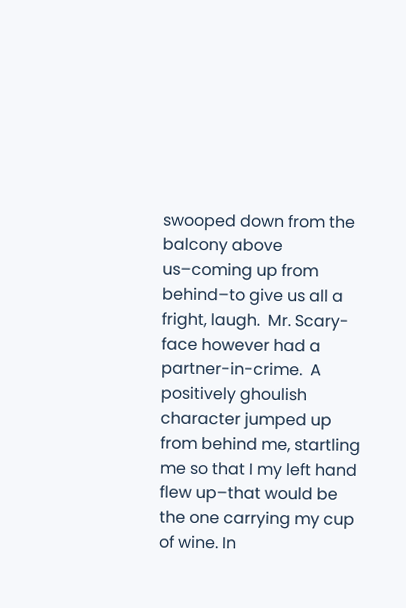swooped down from the balcony above us–coming up from behind–to give us all a fright, laugh.  Mr. Scary-face however had a partner-in-crime.  A positively ghoulish character jumped up from behind me, startling me so that I my left hand flew up–that would be the one carrying my cup of wine. In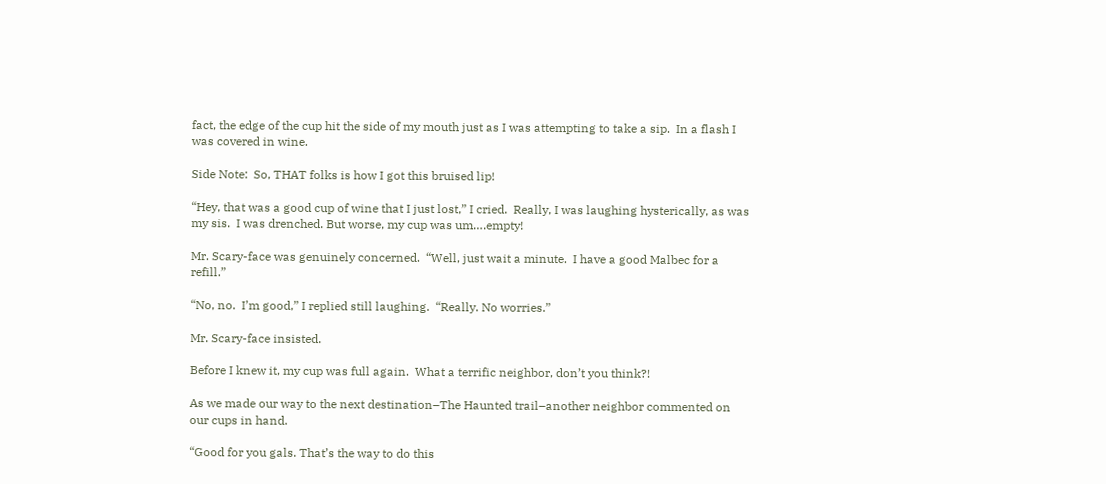fact, the edge of the cup hit the side of my mouth just as I was attempting to take a sip.  In a flash I was covered in wine.

Side Note:  So, THAT folks is how I got this bruised lip!

“Hey, that was a good cup of wine that I just lost,” I cried.  Really, I was laughing hysterically, as was my sis.  I was drenched. But worse, my cup was um….empty!

Mr. Scary-face was genuinely concerned.  “Well, just wait a minute.  I have a good Malbec for a refill.”

“No, no.  I’m good,” I replied still laughing.  “Really. No worries.”

Mr. Scary-face insisted.

Before I knew it, my cup was full again.  What a terrific neighbor, don’t you think?!

As we made our way to the next destination–The Haunted trail–another neighbor commented on our cups in hand.

“Good for you gals. That’s the way to do this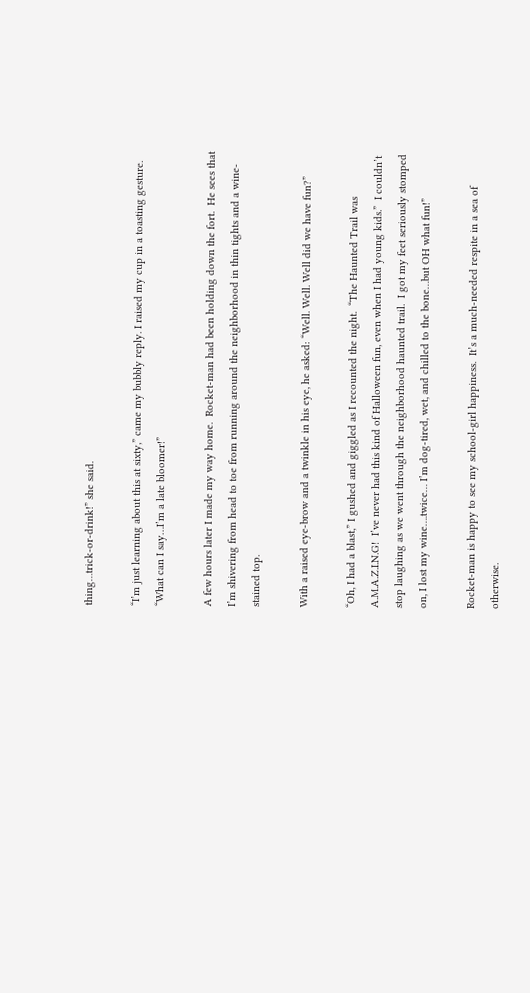thing…trick-or-drink!” she said.

“I’m just learning about this at sixty,” came my bubbly reply. I raised my cup in a toasting gesture. “What can I say…I’m a late bloomer!”

A few hours later I made my way home.  Rocket-man had been holding down the fort.  He sees that I’m shivering from head to toe from running around the neighborhood in thin tights and a wine-stained top.

With a raised eye-brow and a twinkle in his eye, he asked: “Well. Well. Well did we have fun?”

“Oh, I had a blast,” I gushed and giggled as I recounted the night.  “The Haunted Trail was A.M.A.Z.I.N.G!  I’ve never had this kind of Halloween fun, even when I had young kids.”  I couldn’t stop laughing as we went through the neighborhood haunted trail.  I got my feet seriously stomped on, I lost my wine….twice… I’m dog-tired, wet, and chilled to the bone…but OH what fun!”

Rocket-man is happy to see my school-girl happiness.  It’s a much-needed respite in a sea of otherwise.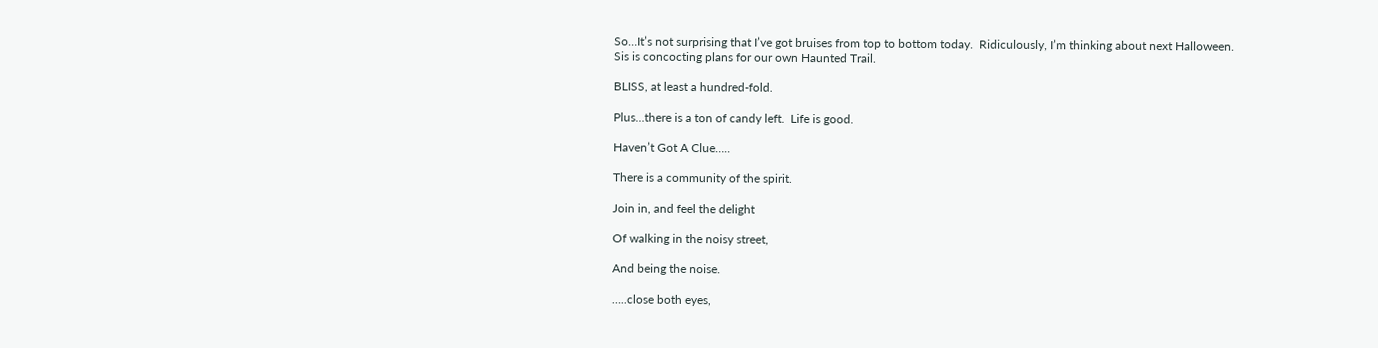So…It’s not surprising that I’ve got bruises from top to bottom today.  Ridiculously, I’m thinking about next Halloween.  Sis is concocting plans for our own Haunted Trail.

BLISS, at least a hundred-fold.

Plus…there is a ton of candy left.  Life is good.

Haven’t Got A Clue…..

There is a community of the spirit.

Join in, and feel the delight

Of walking in the noisy street,

And being the noise.

…..close both eyes,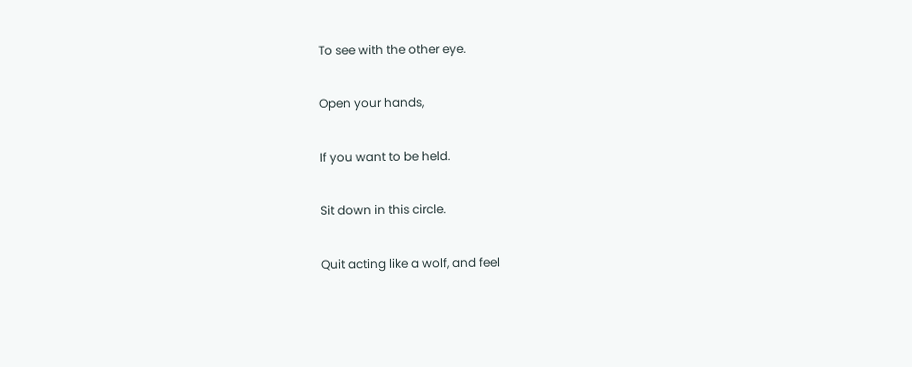To see with the other eye.

Open your hands,

If you want to be held.

Sit down in this circle.

Quit acting like a wolf, and feel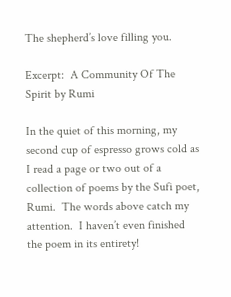The shepherd’s love filling you.

Excerpt:  A Community Of The Spirit by Rumi

In the quiet of this morning, my second cup of espresso grows cold as I read a page or two out of a collection of poems by the Sufi poet, Rumi.  The words above catch my attention.  I haven’t even finished the poem in its entirety!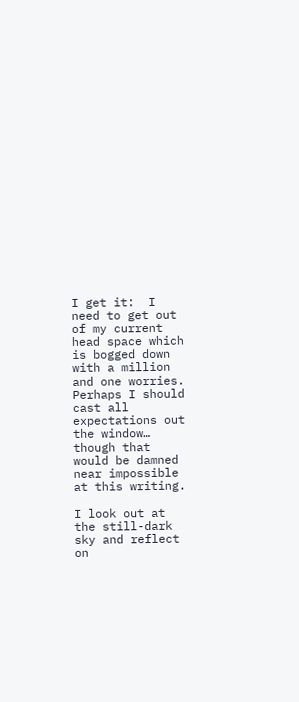I get it:  I need to get out of my current head space which is bogged down with a million and one worries.  Perhaps I should cast all expectations out the window… though that would be damned near impossible at this writing.

I look out at the still-dark sky and reflect on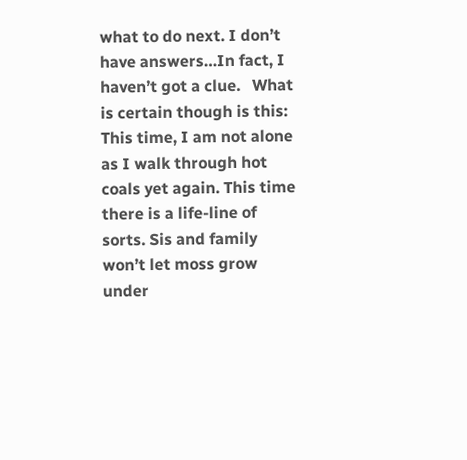what to do next. I don’t have answers…In fact, I haven’t got a clue.   What is certain though is this: This time, I am not alone as I walk through hot coals yet again. This time there is a life-line of sorts. Sis and family won’t let moss grow under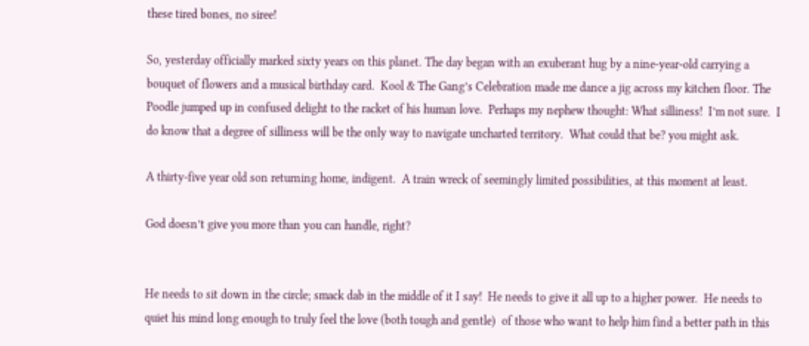these tired bones, no siree!

So, yesterday officially marked sixty years on this planet. The day began with an exuberant hug by a nine-year-old carrying a bouquet of flowers and a musical birthday card.  Kool & The Gang’s Celebration made me dance a jig across my kitchen floor. The Poodle jumped up in confused delight to the racket of his human love.  Perhaps my nephew thought: What silliness!  I’m not sure.  I do know that a degree of silliness will be the only way to navigate uncharted territory.  What could that be? you might ask.

A thirty-five year old son returning home, indigent.  A train wreck of seemingly limited possibilities, at this moment at least.

God doesn’t give you more than you can handle, right?


He needs to sit down in the circle; smack dab in the middle of it I say!  He needs to give it all up to a higher power.  He needs to quiet his mind long enough to truly feel the love (both tough and gentle)  of those who want to help him find a better path in this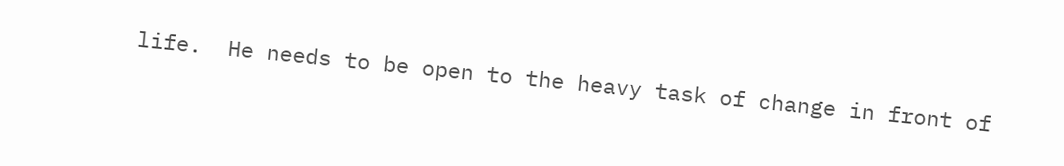life.  He needs to be open to the heavy task of change in front of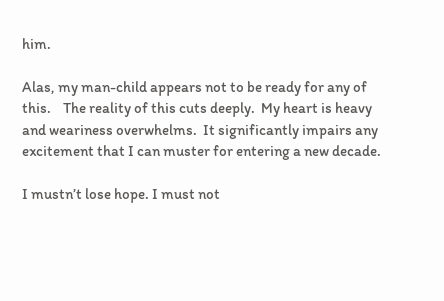him.

Alas, my man-child appears not to be ready for any of this.    The reality of this cuts deeply.  My heart is heavy and weariness overwhelms.  It significantly impairs any excitement that I can muster for entering a new decade.

I mustn’t lose hope. I must not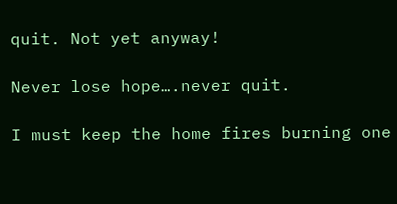quit. Not yet anyway!

Never lose hope….never quit.

I must keep the home fires burning one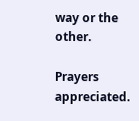way or the other.

Prayers appreciated.